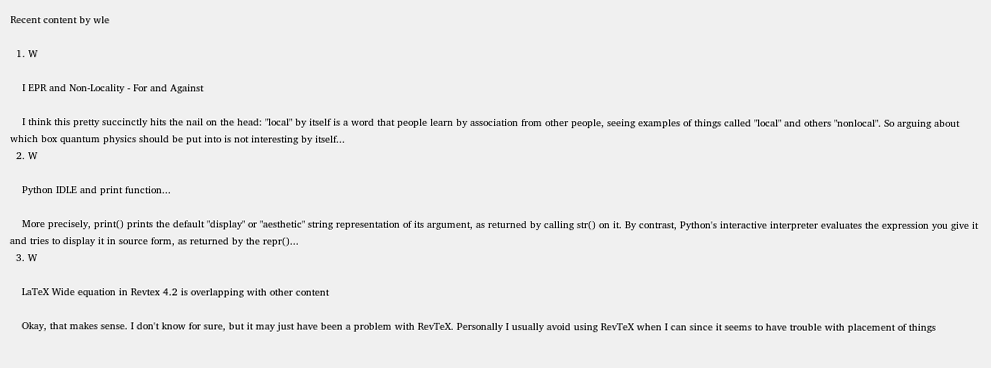Recent content by wle

  1. W

    I EPR and Non-Locality - For and Against

    I think this pretty succinctly hits the nail on the head: "local" by itself is a word that people learn by association from other people, seeing examples of things called "local" and others "nonlocal". So arguing about which box quantum physics should be put into is not interesting by itself...
  2. W

    Python IDLE and print function...

    More precisely, print() prints the default "display" or "aesthetic" string representation of its argument, as returned by calling str() on it. By contrast, Python's interactive interpreter evaluates the expression you give it and tries to display it in source form, as returned by the repr()...
  3. W

    LaTeX Wide equation in Revtex 4.2 is overlapping with other content

    Okay, that makes sense. I don't know for sure, but it may just have been a problem with RevTeX. Personally I usually avoid using RevTeX when I can since it seems to have trouble with placement of things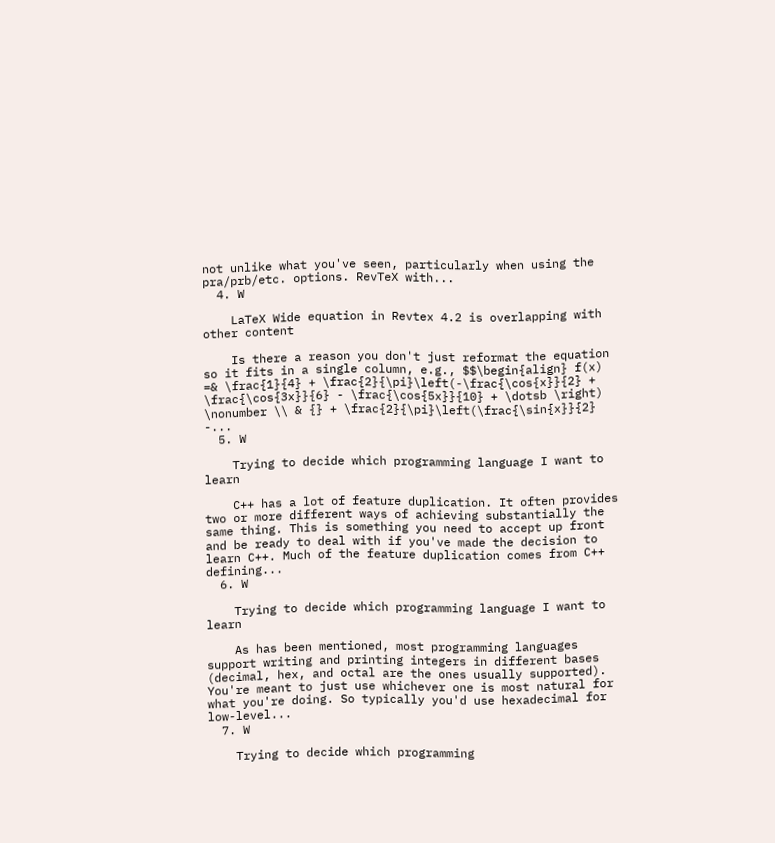not unlike what you've seen, particularly when using the pra/prb/etc. options. RevTeX with...
  4. W

    LaTeX Wide equation in Revtex 4.2 is overlapping with other content

    Is there a reason you don't just reformat the equation so it fits in a single column, e.g., $$\begin{align} f(x) =& \frac{1}{4} + \frac{2}{\pi}\left(-\frac{\cos{x}}{2} + \frac{\cos{3x}}{6} - \frac{\cos{5x}}{10} + \dotsb \right) \nonumber \\ & {} + \frac{2}{\pi}\left(\frac{\sin{x}}{2} -...
  5. W

    Trying to decide which programming language I want to learn

    C++ has a lot of feature duplication. It often provides two or more different ways of achieving substantially the same thing. This is something you need to accept up front and be ready to deal with if you've made the decision to learn C++. Much of the feature duplication comes from C++ defining...
  6. W

    Trying to decide which programming language I want to learn

    As has been mentioned, most programming languages support writing and printing integers in different bases (decimal, hex, and octal are the ones usually supported). You're meant to just use whichever one is most natural for what you're doing. So typically you'd use hexadecimal for low-level...
  7. W

    Trying to decide which programming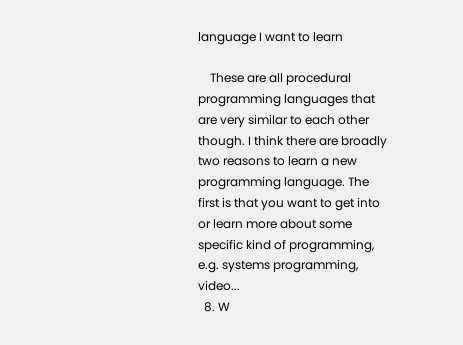language I want to learn

    These are all procedural programming languages that are very similar to each other though. I think there are broadly two reasons to learn a new programming language. The first is that you want to get into or learn more about some specific kind of programming, e.g. systems programming, video...
  8. W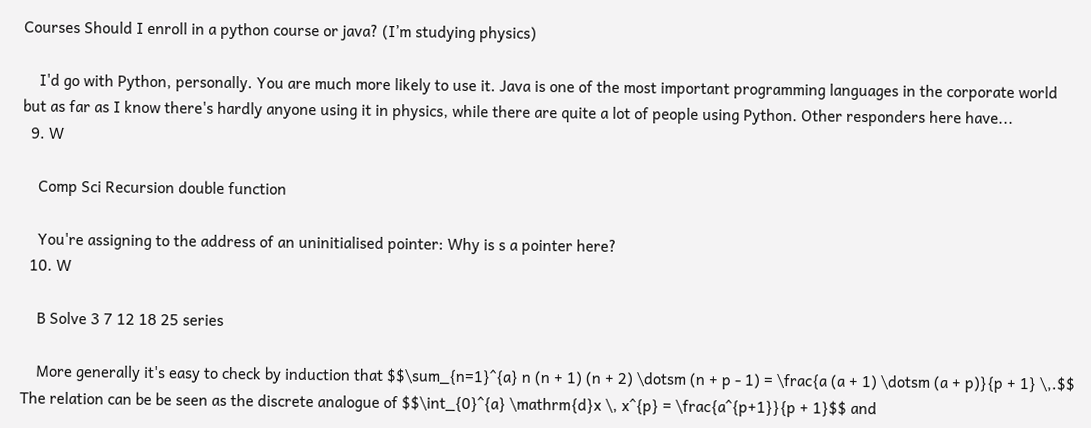Courses Should I enroll in a python course or java? (I’m studying physics)

    I'd go with Python, personally. You are much more likely to use it. Java is one of the most important programming languages in the corporate world but as far as I know there's hardly anyone using it in physics, while there are quite a lot of people using Python. Other responders here have...
  9. W

    Comp Sci Recursion double function

    You're assigning to the address of an uninitialised pointer: Why is s a pointer here?
  10. W

    B Solve 3 7 12 18 25 series

    More generally it's easy to check by induction that $$\sum_{n=1}^{a} n (n + 1) (n + 2) \dotsm (n + p - 1) = \frac{a (a + 1) \dotsm (a + p)}{p + 1} \,.$$ The relation can be be seen as the discrete analogue of $$\int_{0}^{a} \mathrm{d}x \, x^{p} = \frac{a^{p+1}}{p + 1}$$ and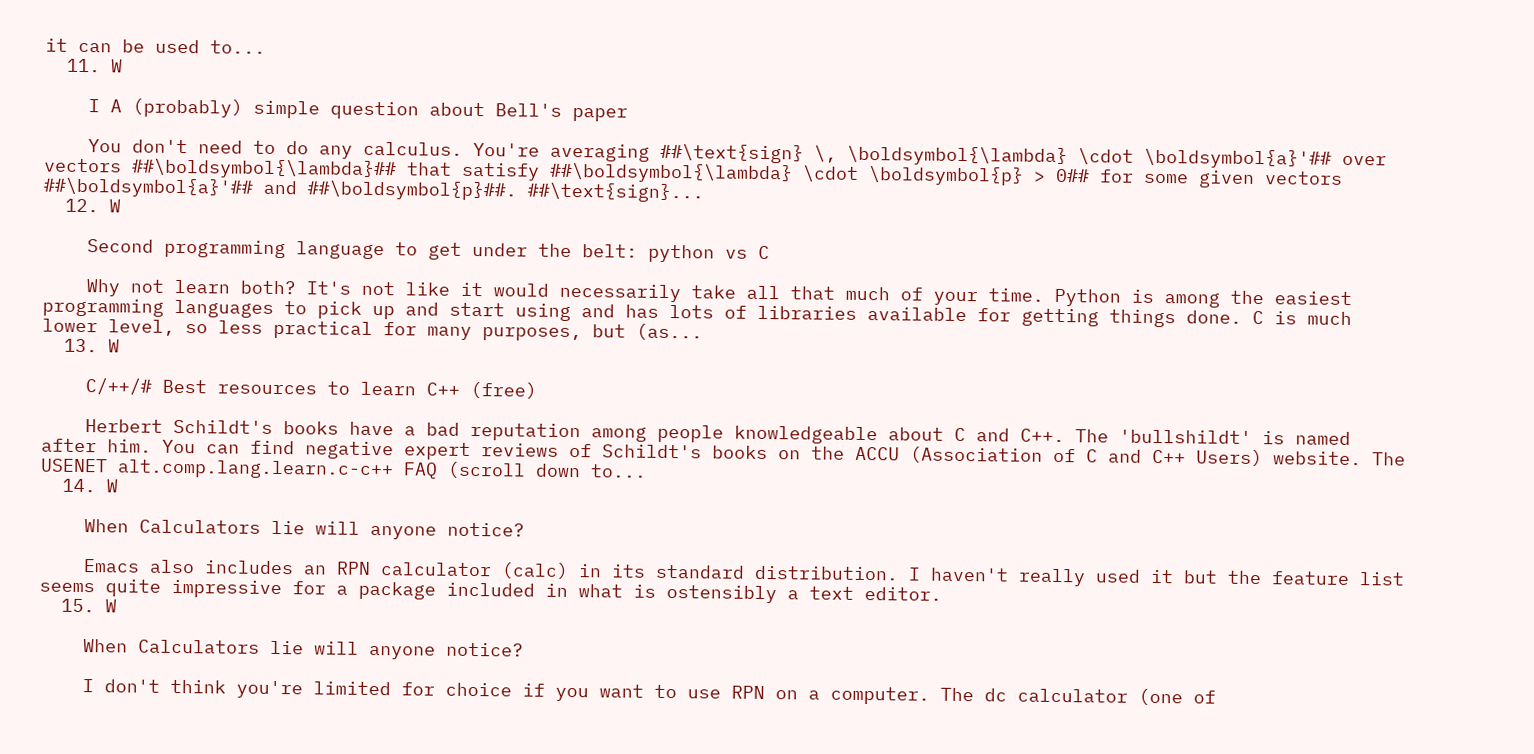it can be used to...
  11. W

    I A (probably) simple question about Bell's paper

    You don't need to do any calculus. You're averaging ##\text{sign} \, \boldsymbol{\lambda} \cdot \boldsymbol{a}'## over vectors ##\boldsymbol{\lambda}## that satisfy ##\boldsymbol{\lambda} \cdot \boldsymbol{p} > 0## for some given vectors ##\boldsymbol{a}'## and ##\boldsymbol{p}##. ##\text{sign}...
  12. W

    Second programming language to get under the belt: python vs C

    Why not learn both? It's not like it would necessarily take all that much of your time. Python is among the easiest programming languages to pick up and start using and has lots of libraries available for getting things done. C is much lower level, so less practical for many purposes, but (as...
  13. W

    C/++/# Best resources to learn C++ (free)

    Herbert Schildt's books have a bad reputation among people knowledgeable about C and C++. The 'bullshildt' is named after him. You can find negative expert reviews of Schildt's books on the ACCU (Association of C and C++ Users) website. The USENET alt.comp.lang.learn.c-c++ FAQ (scroll down to...
  14. W

    When Calculators lie will anyone notice?

    Emacs also includes an RPN calculator (calc) in its standard distribution. I haven't really used it but the feature list seems quite impressive for a package included in what is ostensibly a text editor.
  15. W

    When Calculators lie will anyone notice?

    I don't think you're limited for choice if you want to use RPN on a computer. The dc calculator (one of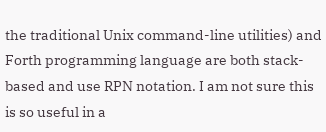the traditional Unix command-line utilities) and Forth programming language are both stack-based and use RPN notation. I am not sure this is so useful in a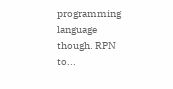programming language though. RPN to...